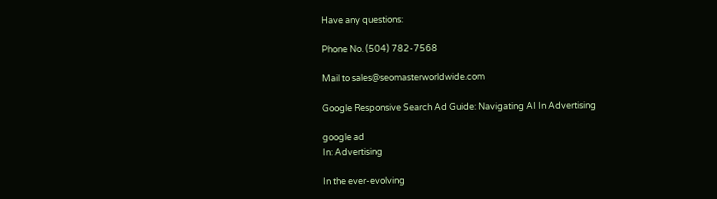Have any questions:

Phone No. (504) 782-7568

Mail to sales@seomasterworldwide.com

Google Responsive Search Ad Guide: Navigating AI In Advertising

google ad
In: Advertising

In the ever-evolving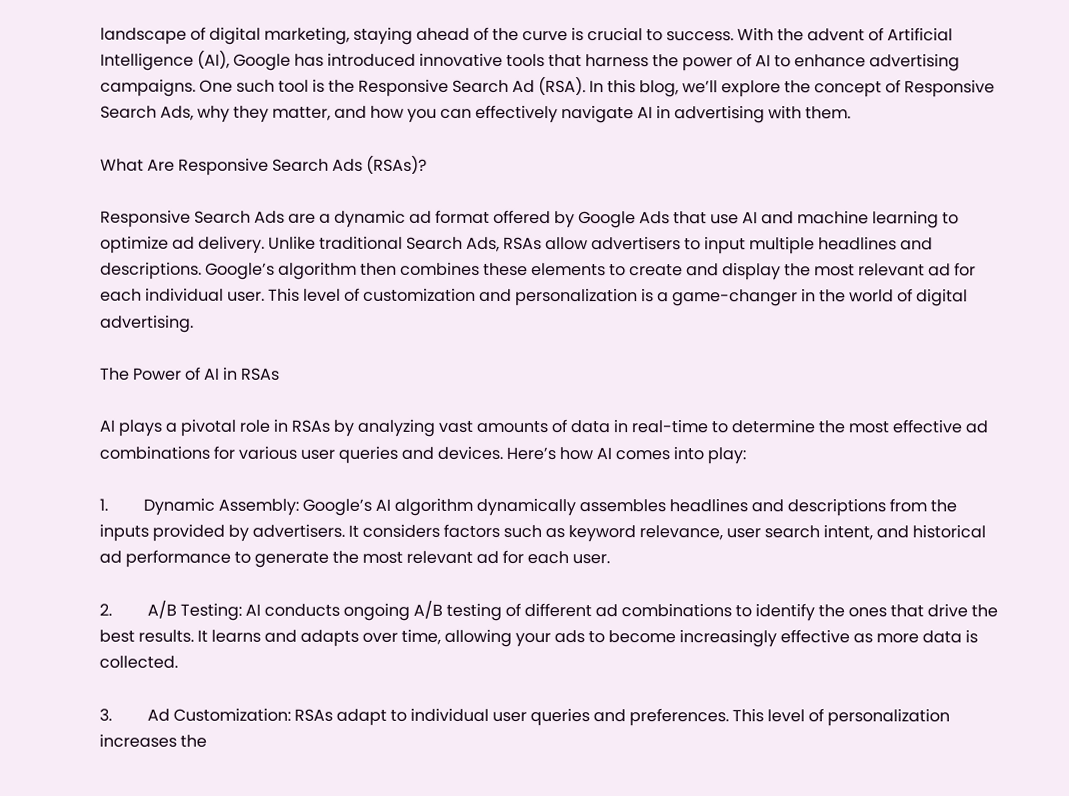landscape of digital marketing, staying ahead of the curve is crucial to success. With the advent of Artificial Intelligence (AI), Google has introduced innovative tools that harness the power of AI to enhance advertising campaigns. One such tool is the Responsive Search Ad (RSA). In this blog, we’ll explore the concept of Responsive Search Ads, why they matter, and how you can effectively navigate AI in advertising with them.

What Are Responsive Search Ads (RSAs)?

Responsive Search Ads are a dynamic ad format offered by Google Ads that use AI and machine learning to optimize ad delivery. Unlike traditional Search Ads, RSAs allow advertisers to input multiple headlines and descriptions. Google’s algorithm then combines these elements to create and display the most relevant ad for each individual user. This level of customization and personalization is a game-changer in the world of digital advertising.

The Power of AI in RSAs

AI plays a pivotal role in RSAs by analyzing vast amounts of data in real-time to determine the most effective ad combinations for various user queries and devices. Here’s how AI comes into play:

1.         Dynamic Assembly: Google’s AI algorithm dynamically assembles headlines and descriptions from the inputs provided by advertisers. It considers factors such as keyword relevance, user search intent, and historical ad performance to generate the most relevant ad for each user.

2.         A/B Testing: AI conducts ongoing A/B testing of different ad combinations to identify the ones that drive the best results. It learns and adapts over time, allowing your ads to become increasingly effective as more data is collected.

3.         Ad Customization: RSAs adapt to individual user queries and preferences. This level of personalization increases the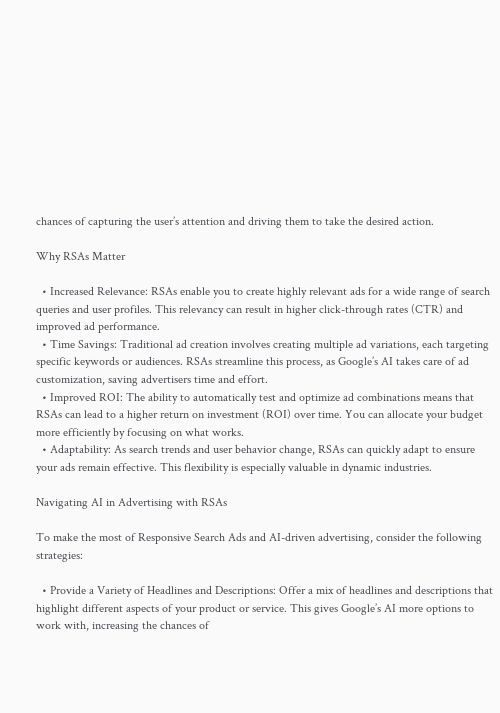chances of capturing the user’s attention and driving them to take the desired action.

Why RSAs Matter

  • Increased Relevance: RSAs enable you to create highly relevant ads for a wide range of search queries and user profiles. This relevancy can result in higher click-through rates (CTR) and improved ad performance.
  • Time Savings: Traditional ad creation involves creating multiple ad variations, each targeting specific keywords or audiences. RSAs streamline this process, as Google’s AI takes care of ad customization, saving advertisers time and effort.
  • Improved ROI: The ability to automatically test and optimize ad combinations means that RSAs can lead to a higher return on investment (ROI) over time. You can allocate your budget more efficiently by focusing on what works.
  • Adaptability: As search trends and user behavior change, RSAs can quickly adapt to ensure your ads remain effective. This flexibility is especially valuable in dynamic industries.

Navigating AI in Advertising with RSAs

To make the most of Responsive Search Ads and AI-driven advertising, consider the following strategies:

  • Provide a Variety of Headlines and Descriptions: Offer a mix of headlines and descriptions that highlight different aspects of your product or service. This gives Google’s AI more options to work with, increasing the chances of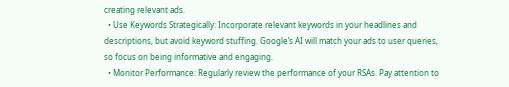creating relevant ads.
  • Use Keywords Strategically: Incorporate relevant keywords in your headlines and descriptions, but avoid keyword stuffing. Google’s AI will match your ads to user queries, so focus on being informative and engaging.
  • Monitor Performance: Regularly review the performance of your RSAs. Pay attention to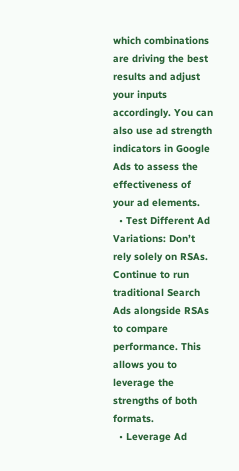which combinations are driving the best results and adjust your inputs accordingly. You can also use ad strength indicators in Google Ads to assess the effectiveness of your ad elements.
  • Test Different Ad Variations: Don’t rely solely on RSAs. Continue to run traditional Search Ads alongside RSAs to compare performance. This allows you to leverage the strengths of both formats.
  • Leverage Ad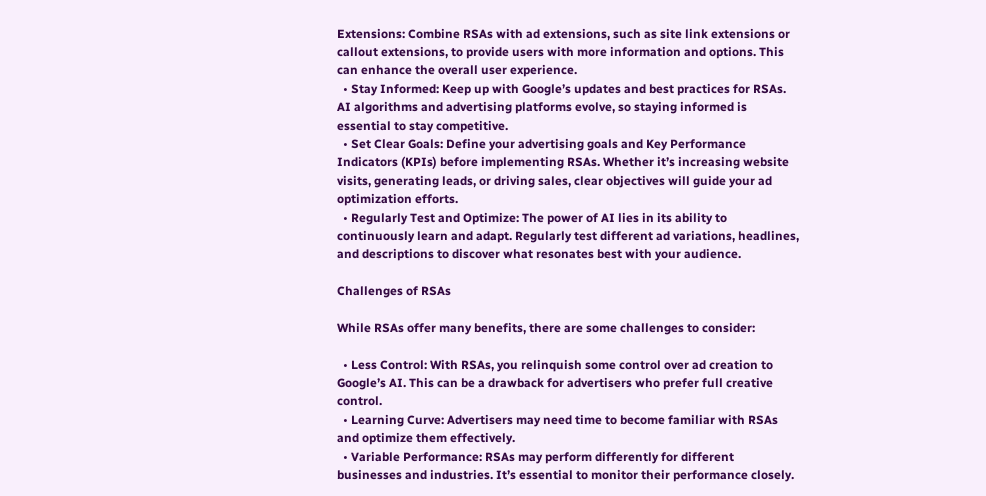Extensions: Combine RSAs with ad extensions, such as site link extensions or callout extensions, to provide users with more information and options. This can enhance the overall user experience.
  • Stay Informed: Keep up with Google’s updates and best practices for RSAs. AI algorithms and advertising platforms evolve, so staying informed is essential to stay competitive.
  • Set Clear Goals: Define your advertising goals and Key Performance Indicators (KPIs) before implementing RSAs. Whether it’s increasing website visits, generating leads, or driving sales, clear objectives will guide your ad optimization efforts.
  • Regularly Test and Optimize: The power of AI lies in its ability to continuously learn and adapt. Regularly test different ad variations, headlines, and descriptions to discover what resonates best with your audience.

Challenges of RSAs

While RSAs offer many benefits, there are some challenges to consider:

  • Less Control: With RSAs, you relinquish some control over ad creation to Google’s AI. This can be a drawback for advertisers who prefer full creative control.
  • Learning Curve: Advertisers may need time to become familiar with RSAs and optimize them effectively.
  • Variable Performance: RSAs may perform differently for different businesses and industries. It’s essential to monitor their performance closely.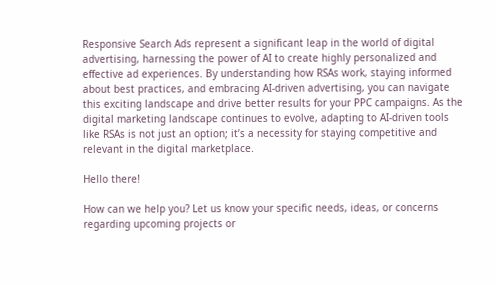Responsive Search Ads represent a significant leap in the world of digital advertising, harnessing the power of AI to create highly personalized and effective ad experiences. By understanding how RSAs work, staying informed about best practices, and embracing AI-driven advertising, you can navigate this exciting landscape and drive better results for your PPC campaigns. As the digital marketing landscape continues to evolve, adapting to AI-driven tools like RSAs is not just an option; it’s a necessity for staying competitive and relevant in the digital marketplace.

Hello there!

How can we help you? Let us know your specific needs, ideas, or concerns regarding upcoming projects or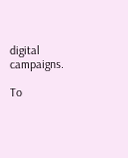digital campaigns.

To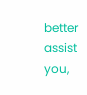better assist you,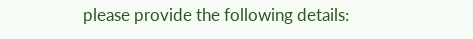please provide the following details: